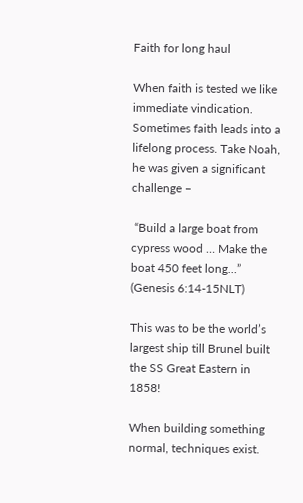Faith for long haul

When faith is tested we like immediate vindication. Sometimes faith leads into a lifelong process. Take Noah, he was given a significant challenge –

 “Build a large boat from cypress wood … Make the boat 450 feet long…” (Genesis 6:14-15NLT)

This was to be the world’s largest ship till Brunel built the SS Great Eastern in 1858!

When building something normal, techniques exist.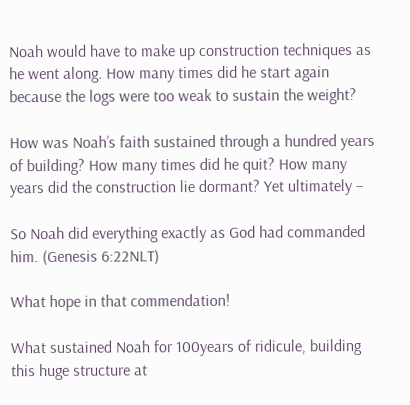Noah would have to make up construction techniques as he went along. How many times did he start again because the logs were too weak to sustain the weight?

How was Noah’s faith sustained through a hundred years of building? How many times did he quit? How many years did the construction lie dormant? Yet ultimately –

So Noah did everything exactly as God had commanded him. (Genesis 6:22NLT)

What hope in that commendation!

What sustained Noah for 100years of ridicule, building this huge structure at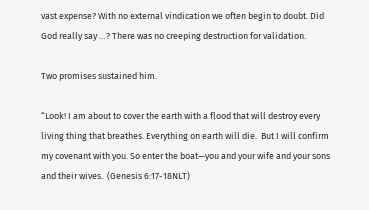vast expense? With no external vindication we often begin to doubt. Did God really say …? There was no creeping destruction for validation.

Two promises sustained him.

“Look! I am about to cover the earth with a flood that will destroy every living thing that breathes. Everything on earth will die.  But I will confirm my covenant with you. So enter the boat—you and your wife and your sons and their wives.  (Genesis 6:17-18NLT)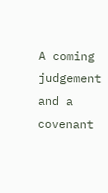A coming judgement and a covenant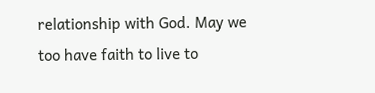relationship with God. May we too have faith to live to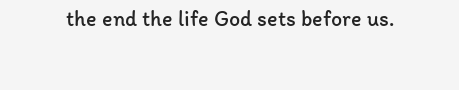the end the life God sets before us.